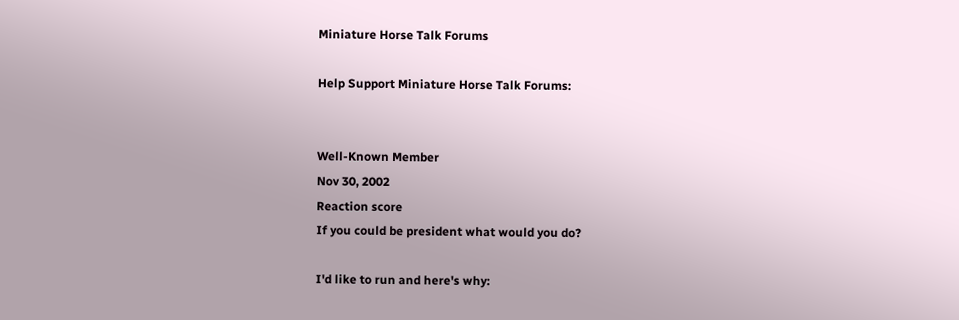Miniature Horse Talk Forums

Help Support Miniature Horse Talk Forums:


Well-Known Member
Nov 30, 2002
Reaction score
If you could be president what would you do?

I'd like to run and here's why: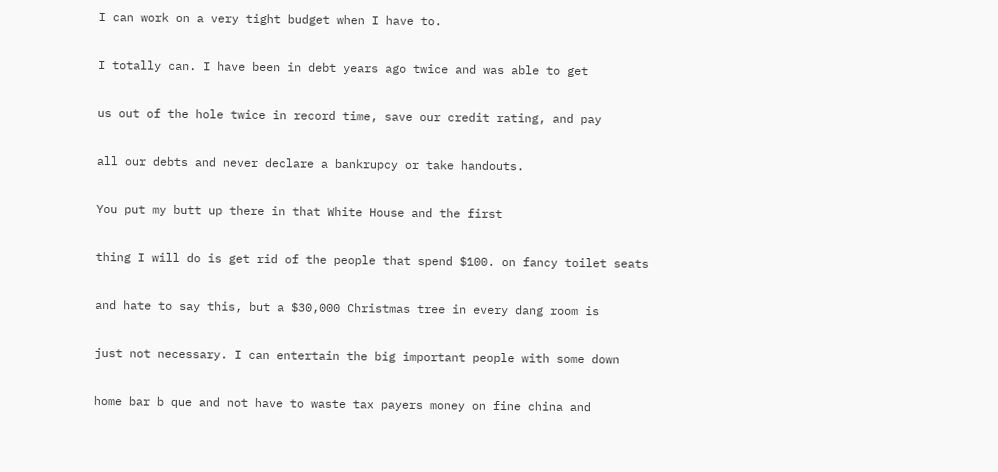I can work on a very tight budget when I have to.

I totally can. I have been in debt years ago twice and was able to get

us out of the hole twice in record time, save our credit rating, and pay

all our debts and never declare a bankrupcy or take handouts.

You put my butt up there in that White House and the first

thing I will do is get rid of the people that spend $100. on fancy toilet seats

and hate to say this, but a $30,000 Christmas tree in every dang room is

just not necessary. I can entertain the big important people with some down

home bar b que and not have to waste tax payers money on fine china and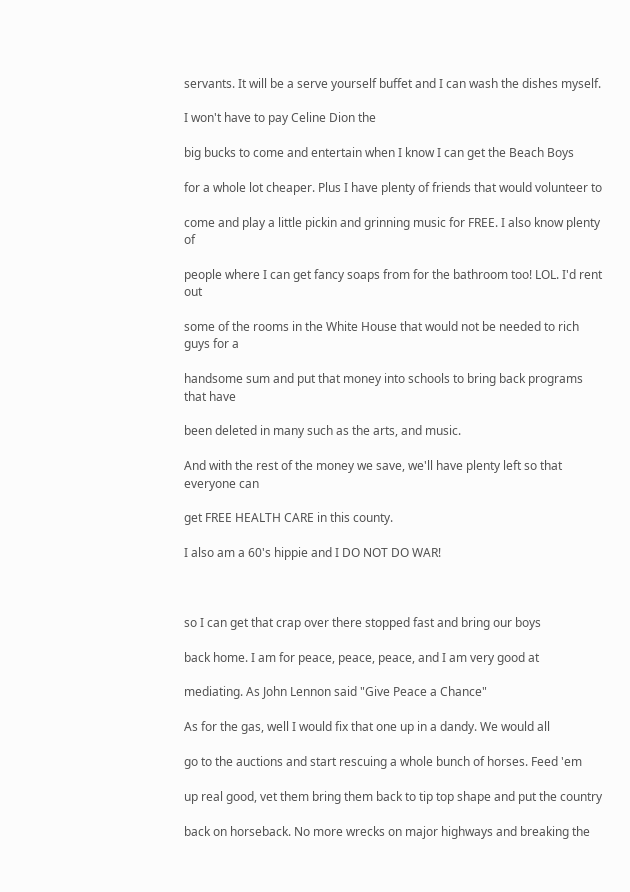servants. It will be a serve yourself buffet and I can wash the dishes myself.

I won't have to pay Celine Dion the

big bucks to come and entertain when I know I can get the Beach Boys

for a whole lot cheaper. Plus I have plenty of friends that would volunteer to

come and play a little pickin and grinning music for FREE. I also know plenty of

people where I can get fancy soaps from for the bathroom too! LOL. I'd rent out

some of the rooms in the White House that would not be needed to rich guys for a

handsome sum and put that money into schools to bring back programs that have

been deleted in many such as the arts, and music.

And with the rest of the money we save, we'll have plenty left so that everyone can

get FREE HEALTH CARE in this county.

I also am a 60's hippie and I DO NOT DO WAR!



so I can get that crap over there stopped fast and bring our boys

back home. I am for peace, peace, peace, and I am very good at

mediating. As John Lennon said "Give Peace a Chance"

As for the gas, well I would fix that one up in a dandy. We would all

go to the auctions and start rescuing a whole bunch of horses. Feed 'em

up real good, vet them bring them back to tip top shape and put the country

back on horseback. No more wrecks on major highways and breaking the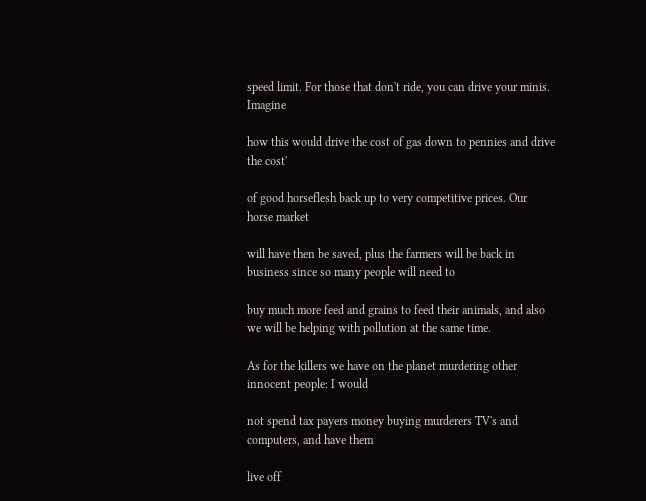speed limit. For those that don't ride, you can drive your minis. Imagine

how this would drive the cost of gas down to pennies and drive the cost'

of good horseflesh back up to very competitive prices. Our horse market

will have then be saved, plus the farmers will be back in business since so many people will need to

buy much more feed and grains to feed their animals, and also we will be helping with pollution at the same time.

As for the killers we have on the planet murdering other innocent people: I would

not spend tax payers money buying murderers TV's and computers, and have them

live off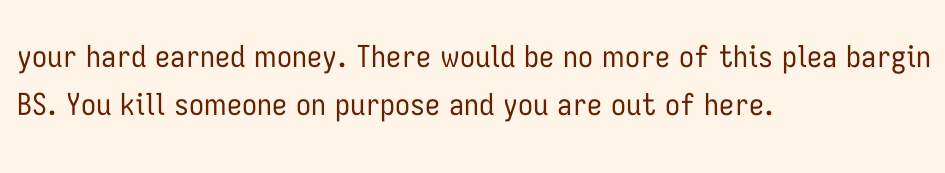your hard earned money. There would be no more of this plea bargin BS. You kill someone on purpose and you are out of here.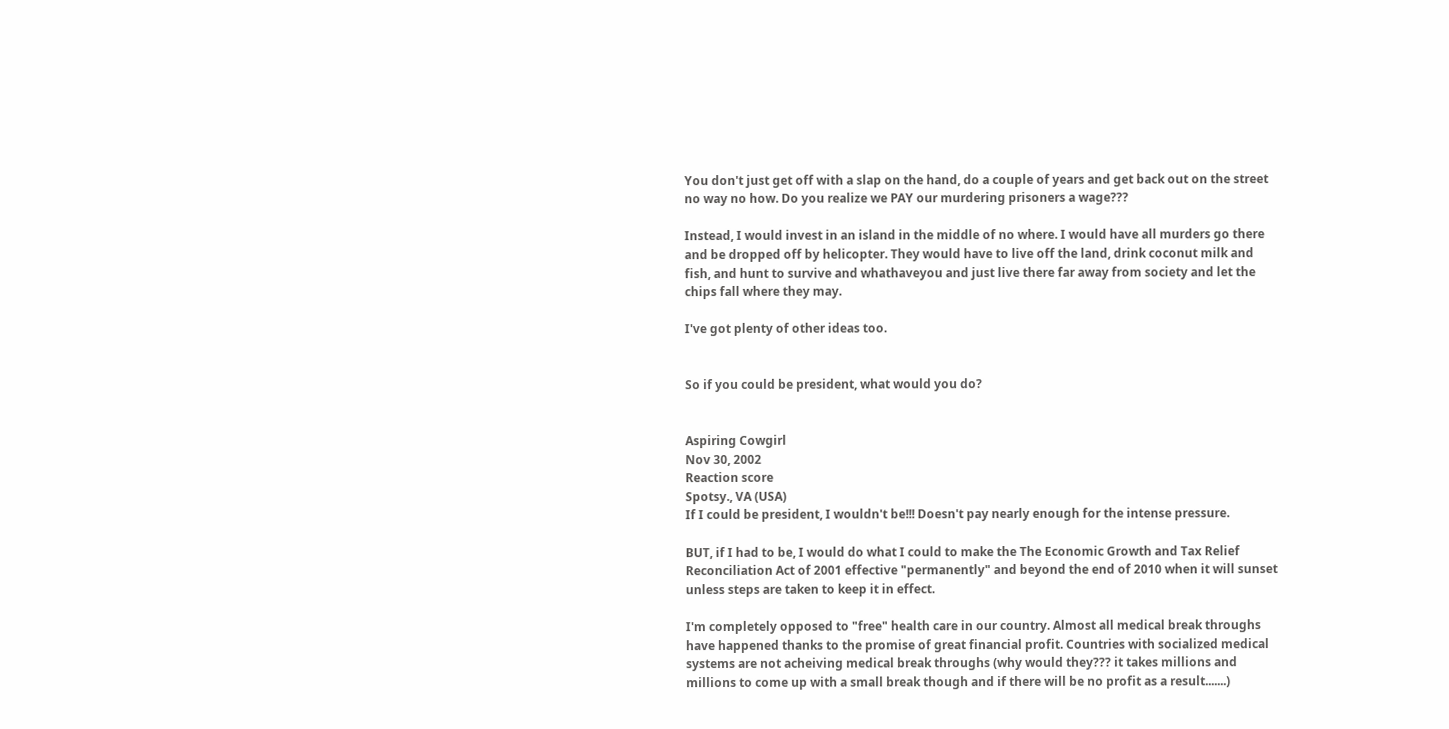You don't just get off with a slap on the hand, do a couple of years and get back out on the street no way no how. Do you realize we PAY our murdering prisoners a wage???

Instead, I would invest in an island in the middle of no where. I would have all murders go there and be dropped off by helicopter. They would have to live off the land, drink coconut milk and fish, and hunt to survive and whathaveyou and just live there far away from society and let the chips fall where they may.

I've got plenty of other ideas too.


So if you could be president, what would you do?


Aspiring Cowgirl
Nov 30, 2002
Reaction score
Spotsy., VA (USA)
If I could be president, I wouldn't be!!! Doesn't pay nearly enough for the intense pressure.

BUT, if I had to be, I would do what I could to make the The Economic Growth and Tax Relief Reconciliation Act of 2001 effective "permanently" and beyond the end of 2010 when it will sunset unless steps are taken to keep it in effect.

I'm completely opposed to "free" health care in our country. Almost all medical break throughs have happened thanks to the promise of great financial profit. Countries with socialized medical systems are not acheiving medical break throughs (why would they??? it takes millions and millions to come up with a small break though and if there will be no profit as a result.......)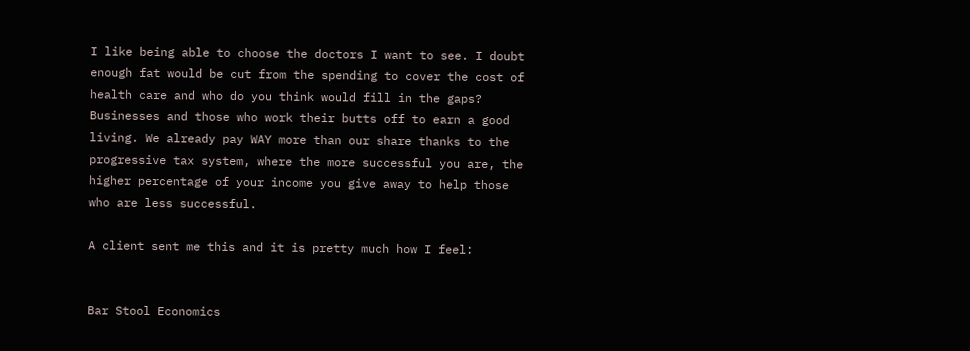I like being able to choose the doctors I want to see. I doubt enough fat would be cut from the spending to cover the cost of health care and who do you think would fill in the gaps? Businesses and those who work their butts off to earn a good living. We already pay WAY more than our share thanks to the progressive tax system, where the more successful you are, the higher percentage of your income you give away to help those who are less successful.

A client sent me this and it is pretty much how I feel:


Bar Stool Economics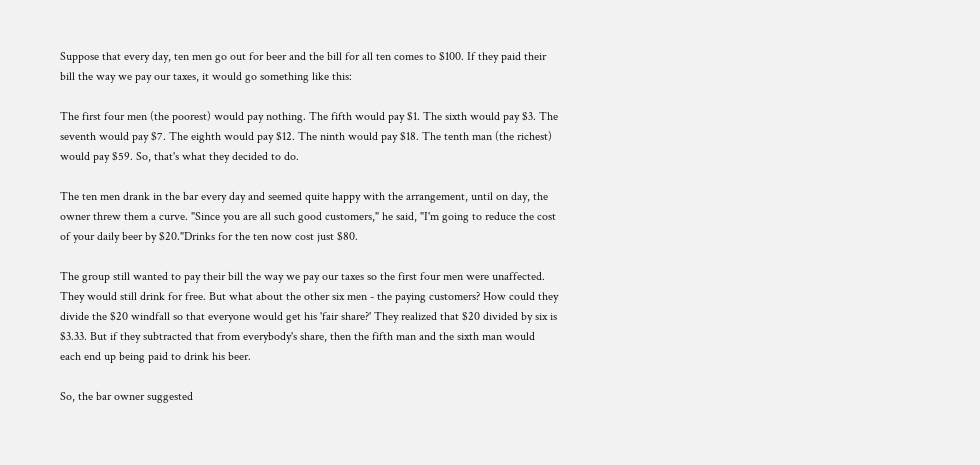Suppose that every day, ten men go out for beer and the bill for all ten comes to $100. If they paid their bill the way we pay our taxes, it would go something like this:

The first four men (the poorest) would pay nothing. The fifth would pay $1. The sixth would pay $3. The seventh would pay $7. The eighth would pay $12. The ninth would pay $18. The tenth man (the richest) would pay $59. So, that's what they decided to do.

The ten men drank in the bar every day and seemed quite happy with the arrangement, until on day, the owner threw them a curve. "Since you are all such good customers," he said, "I'm going to reduce the cost of your daily beer by $20."Drinks for the ten now cost just $80.

The group still wanted to pay their bill the way we pay our taxes so the first four men were unaffected. They would still drink for free. But what about the other six men - the paying customers? How could they divide the $20 windfall so that everyone would get his 'fair share?' They realized that $20 divided by six is $3.33. But if they subtracted that from everybody's share, then the fifth man and the sixth man would each end up being paid to drink his beer.

So, the bar owner suggested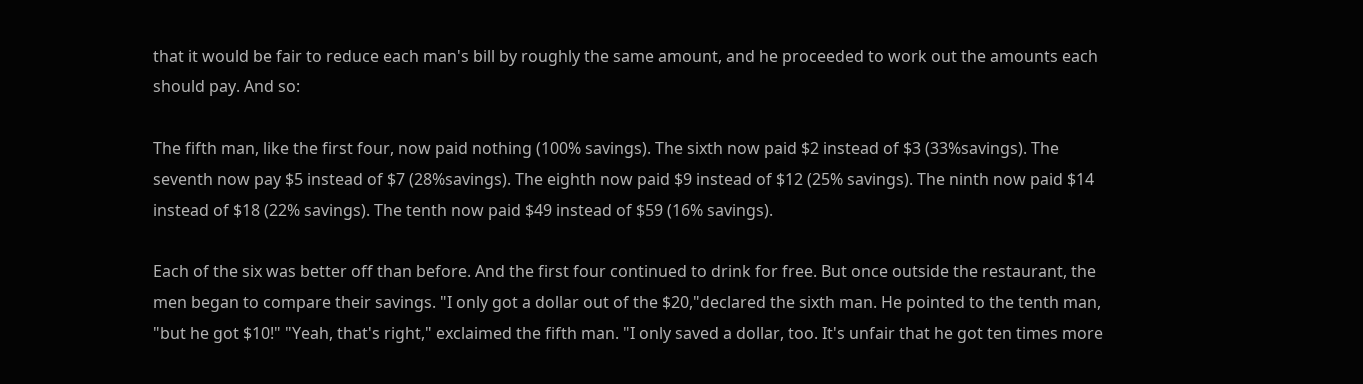that it would be fair to reduce each man's bill by roughly the same amount, and he proceeded to work out the amounts each should pay. And so:

The fifth man, like the first four, now paid nothing (100% savings). The sixth now paid $2 instead of $3 (33%savings). The seventh now pay $5 instead of $7 (28%savings). The eighth now paid $9 instead of $12 (25% savings). The ninth now paid $14 instead of $18 (22% savings). The tenth now paid $49 instead of $59 (16% savings).

Each of the six was better off than before. And the first four continued to drink for free. But once outside the restaurant, the men began to compare their savings. "I only got a dollar out of the $20,"declared the sixth man. He pointed to the tenth man, "but he got $10!" "Yeah, that's right," exclaimed the fifth man. "I only saved a dollar, too. It's unfair that he got ten times more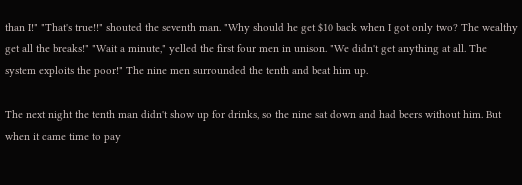than I!" "That's true!!" shouted the seventh man. "Why should he get $10 back when I got only two? The wealthy get all the breaks!" "Wait a minute," yelled the first four men in unison. "We didn't get anything at all. The system exploits the poor!" The nine men surrounded the tenth and beat him up.

The next night the tenth man didn't show up for drinks, so the nine sat down and had beers without him. But when it came time to pay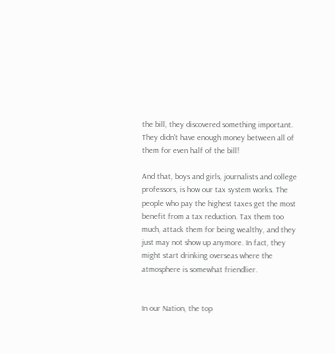the bill, they discovered something important. They didn't have enough money between all of them for even half of the bill!

And that, boys and girls, journalists and college professors, is how our tax system works. The people who pay the highest taxes get the most benefit from a tax reduction. Tax them too much, attack them for being wealthy, and they just may not show up anymore. In fact, they might start drinking overseas where the atmosphere is somewhat friendlier.


In our Nation, the top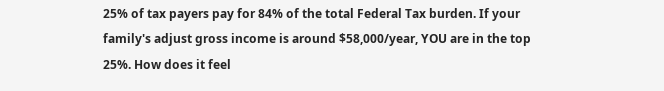25% of tax payers pay for 84% of the total Federal Tax burden. If your family's adjust gross income is around $58,000/year, YOU are in the top 25%. How does it feel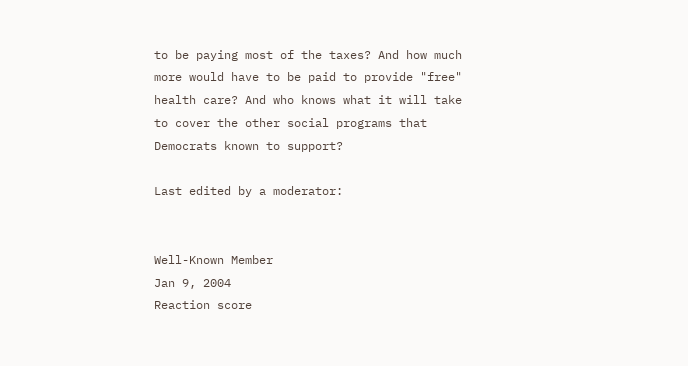to be paying most of the taxes? And how much more would have to be paid to provide "free" health care? And who knows what it will take to cover the other social programs that Democrats known to support?

Last edited by a moderator:


Well-Known Member
Jan 9, 2004
Reaction score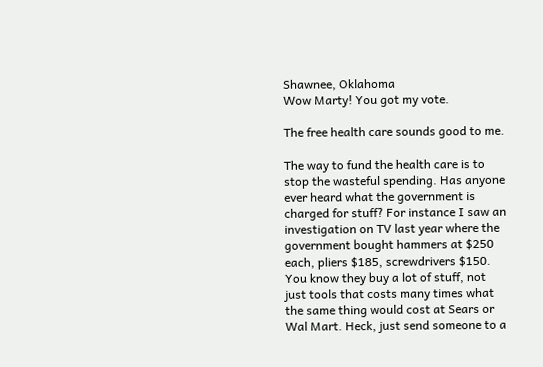Shawnee, Oklahoma
Wow Marty! You got my vote.

The free health care sounds good to me.

The way to fund the health care is to stop the wasteful spending. Has anyone ever heard what the government is charged for stuff? For instance I saw an investigation on TV last year where the government bought hammers at $250 each, pliers $185, screwdrivers $150. You know they buy a lot of stuff, not just tools that costs many times what the same thing would cost at Sears or Wal Mart. Heck, just send someone to a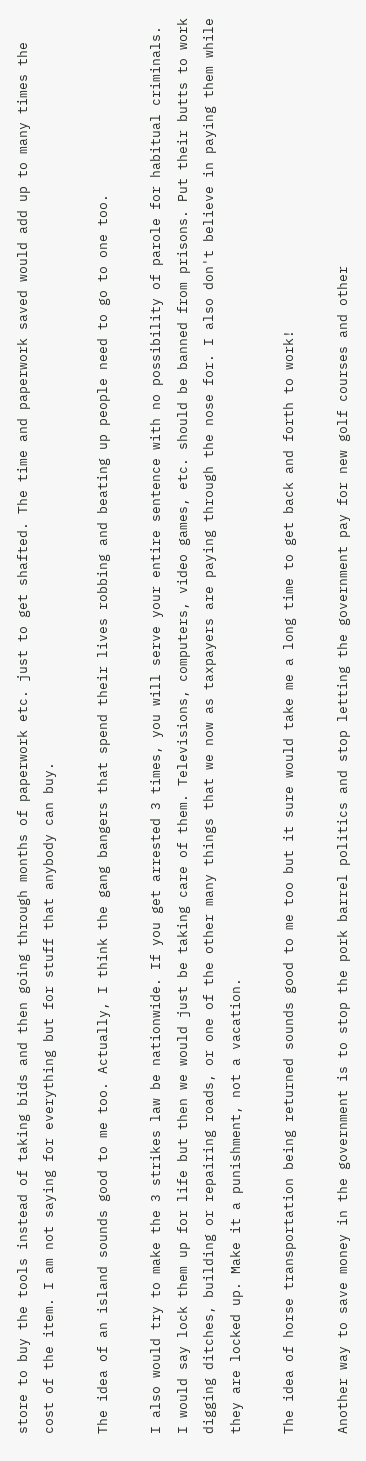store to buy the tools instead of taking bids and then going through months of paperwork etc. just to get shafted. The time and paperwork saved would add up to many times the cost of the item. I am not saying for everything but for stuff that anybody can buy.

The idea of an island sounds good to me too. Actually, I think the gang bangers that spend their lives robbing and beating up people need to go to one too.

I also would try to make the 3 strikes law be nationwide. If you get arrested 3 times, you will serve your entire sentence with no possibility of parole for habitual criminals. I would say lock them up for life but then we would just be taking care of them. Televisions, computers, video games, etc. should be banned from prisons. Put their butts to work digging ditches, building or repairing roads, or one of the other many things that we now as taxpayers are paying through the nose for. I also don't believe in paying them while they are locked up. Make it a punishment, not a vacation.

The idea of horse transportation being returned sounds good to me too but it sure would take me a long time to get back and forth to work!

Another way to save money in the government is to stop the pork barrel politics and stop letting the government pay for new golf courses and other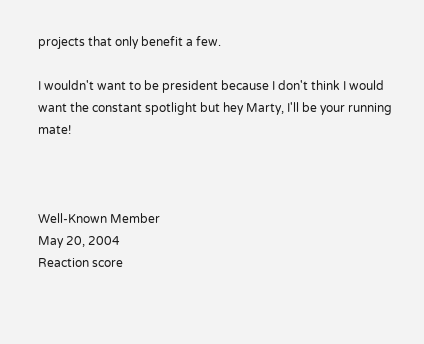projects that only benefit a few.

I wouldn't want to be president because I don't think I would want the constant spotlight but hey Marty, I'll be your running mate!



Well-Known Member
May 20, 2004
Reaction score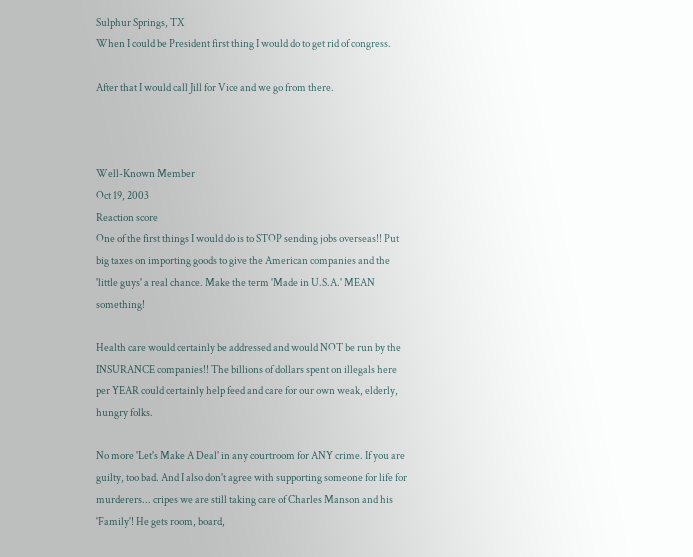Sulphur Springs, TX
When I could be President first thing I would do to get rid of congress.

After that I would call Jill for Vice and we go from there.



Well-Known Member
Oct 19, 2003
Reaction score
One of the first things I would do is to STOP sending jobs overseas!! Put big taxes on importing goods to give the American companies and the 'little guys' a real chance. Make the term 'Made in U.S.A.' MEAN something!

Health care would certainly be addressed and would NOT be run by the INSURANCE companies!! The billions of dollars spent on illegals here per YEAR could certainly help feed and care for our own weak, elderly, hungry folks.

No more 'Let's Make A Deal' in any courtroom for ANY crime. If you are guilty, too bad. And I also don't agree with supporting someone for life for murderers... cripes we are still taking care of Charles Manson and his 'Family'! He gets room, board,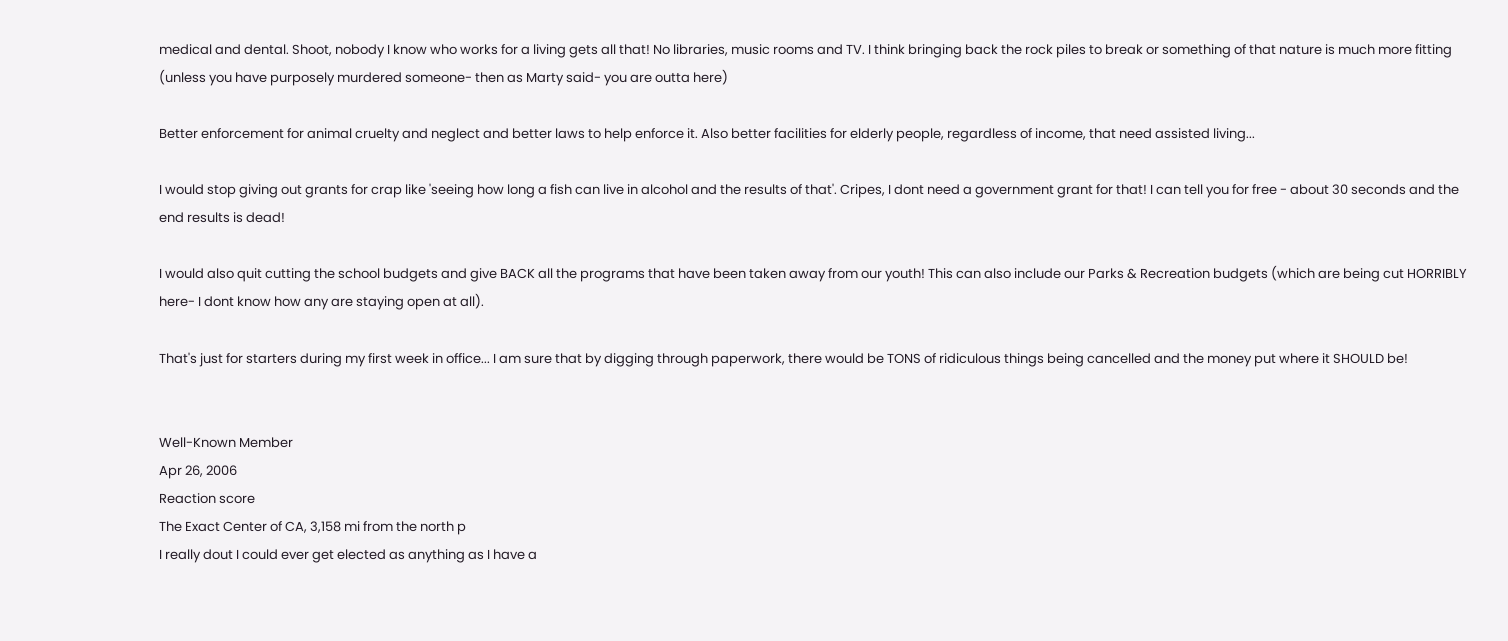medical and dental. Shoot, nobody I know who works for a living gets all that! No libraries, music rooms and TV. I think bringing back the rock piles to break or something of that nature is much more fitting (unless you have purposely murdered someone- then as Marty said- you are outta here)

Better enforcement for animal cruelty and neglect and better laws to help enforce it. Also better facilities for elderly people, regardless of income, that need assisted living...

I would stop giving out grants for crap like 'seeing how long a fish can live in alcohol and the results of that'. Cripes, I dont need a government grant for that! I can tell you for free - about 30 seconds and the end results is dead!

I would also quit cutting the school budgets and give BACK all the programs that have been taken away from our youth! This can also include our Parks & Recreation budgets (which are being cut HORRIBLY here- I dont know how any are staying open at all).

That's just for starters during my first week in office... I am sure that by digging through paperwork, there would be TONS of ridiculous things being cancelled and the money put where it SHOULD be!


Well-Known Member
Apr 26, 2006
Reaction score
The Exact Center of CA, 3,158 mi from the north p
I really dout I could ever get elected as anything as I have a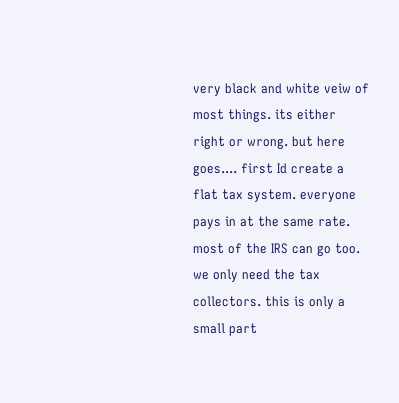very black and white veiw of most things. its either right or wrong. but here goes.... first Id create a flat tax system. everyone pays in at the same rate. most of the IRS can go too. we only need the tax collectors. this is only a small part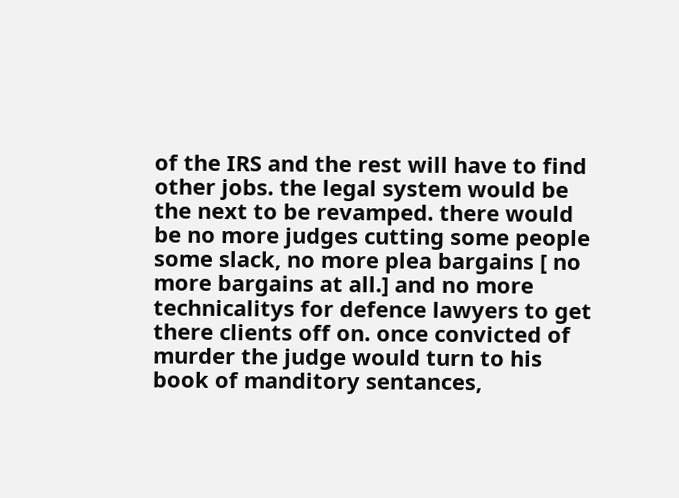of the IRS and the rest will have to find other jobs. the legal system would be the next to be revamped. there would be no more judges cutting some people some slack, no more plea bargains [ no more bargains at all.] and no more technicalitys for defence lawyers to get there clients off on. once convicted of murder the judge would turn to his book of manditory sentances,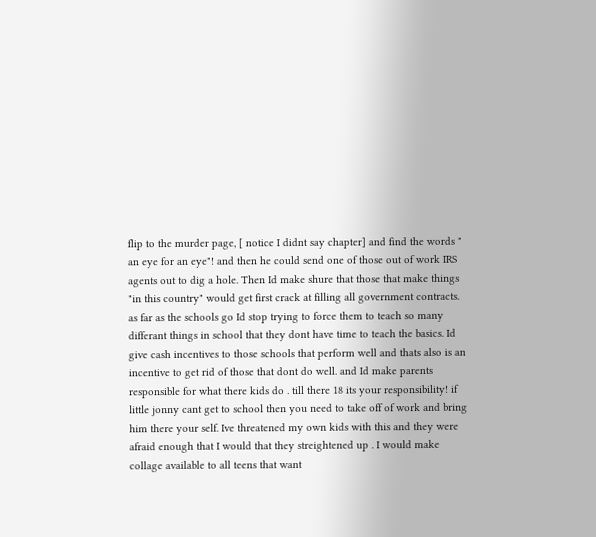flip to the murder page, [ notice I didnt say chapter] and find the words " an eye for an eye"! and then he could send one of those out of work IRS agents out to dig a hole. Then Id make shure that those that make things "in this country" would get first crack at filling all government contracts. as far as the schools go Id stop trying to force them to teach so many differant things in school that they dont have time to teach the basics. Id give cash incentives to those schools that perform well and thats also is an incentive to get rid of those that dont do well. and Id make parents responsible for what there kids do . till there 18 its your responsibility! if little jonny cant get to school then you need to take off of work and bring him there your self. Ive threatened my own kids with this and they were afraid enough that I would that they streightened up . I would make collage available to all teens that want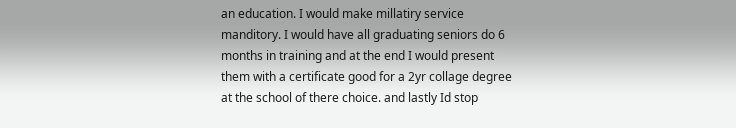an education. I would make millatiry service manditory. I would have all graduating seniors do 6 months in training and at the end I would present them with a certificate good for a 2yr collage degree at the school of there choice. and lastly Id stop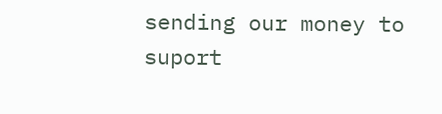sending our money to suport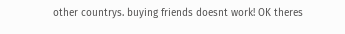other countrys. buying friends doesnt work! OK theres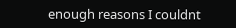enough reasons I couldnt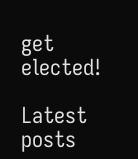get elected!

Latest posts